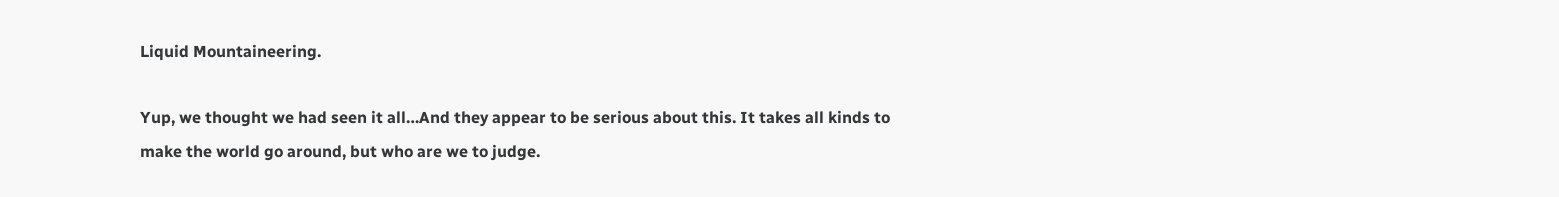Liquid Mountaineering.

Yup, we thought we had seen it all…And they appear to be serious about this. It takes all kinds to make the world go around, but who are we to judge.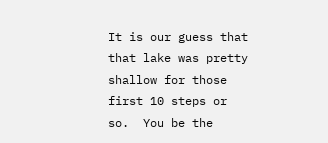It is our guess that that lake was pretty shallow for those first 10 steps or so.  You be the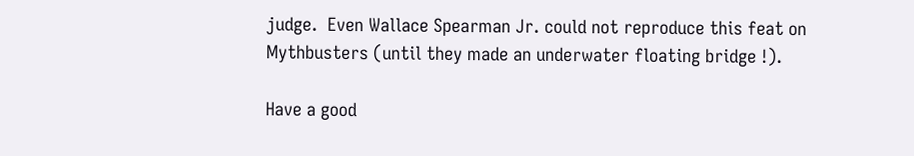judge.  Even Wallace Spearman Jr. could not reproduce this feat on Mythbusters (until they made an underwater floating bridge !).

Have a good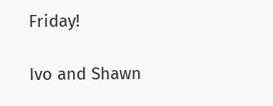Friday!

Ivo and Shawn